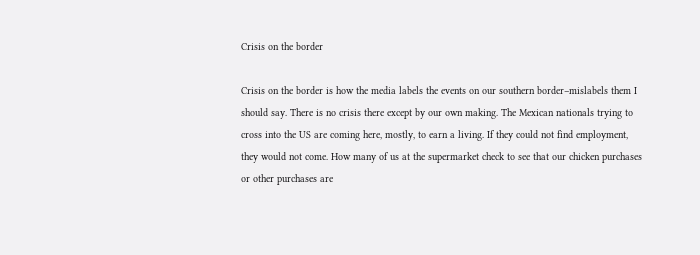Crisis on the border

Crisis on the border is how the media labels the events on our southern border–mislabels them I should say. There is no crisis there except by our own making. The Mexican nationals trying to cross into the US are coming here, mostly, to earn a living. If they could not find employment, they would not come. How many of us at the supermarket check to see that our chicken purchases or other purchases are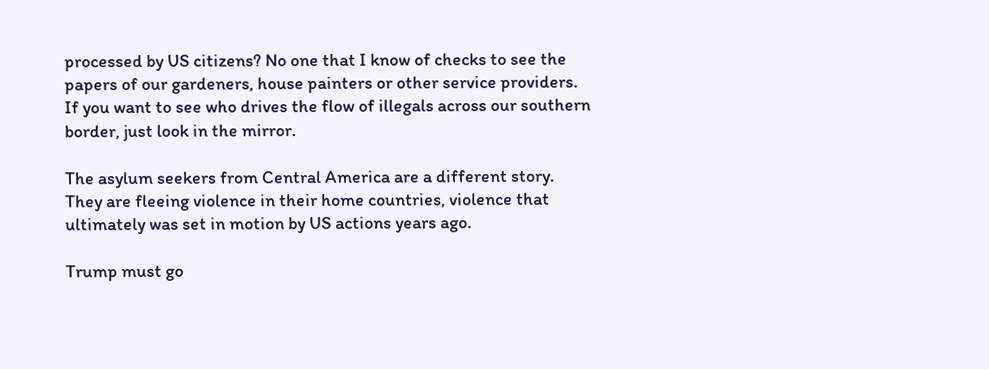processed by US citizens? No one that I know of checks to see the papers of our gardeners, house painters or other service providers. If you want to see who drives the flow of illegals across our southern border, just look in the mirror.

The asylum seekers from Central America are a different story. They are fleeing violence in their home countries, violence that ultimately was set in motion by US actions years ago.

Trump must go